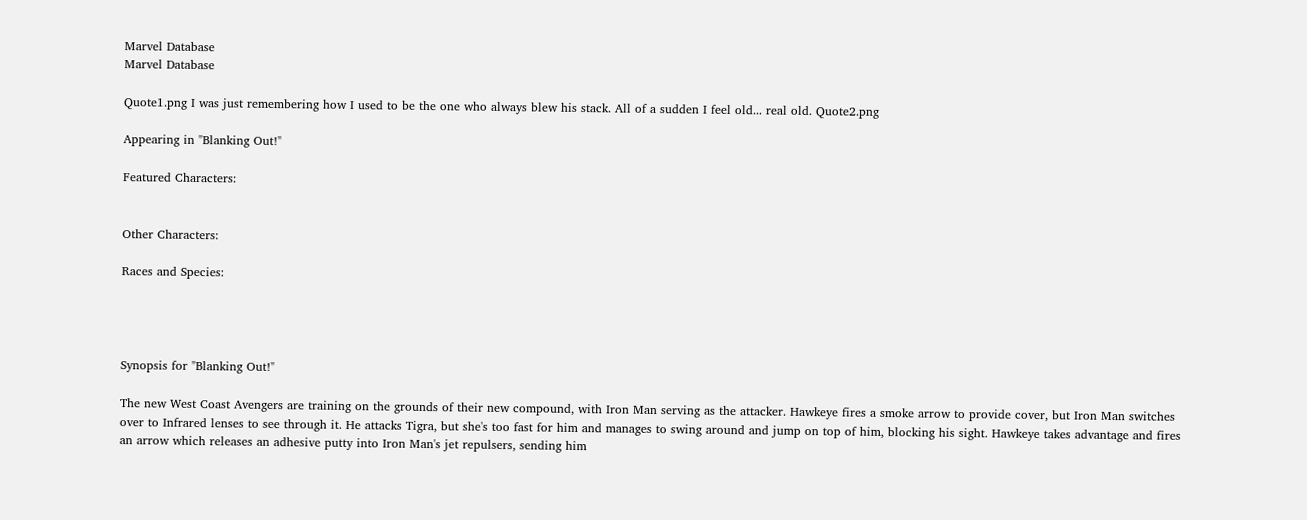Marvel Database
Marvel Database

Quote1.png I was just remembering how I used to be the one who always blew his stack. All of a sudden I feel old... real old. Quote2.png

Appearing in "Blanking Out!"

Featured Characters:


Other Characters:

Races and Species:




Synopsis for "Blanking Out!"

The new West Coast Avengers are training on the grounds of their new compound, with Iron Man serving as the attacker. Hawkeye fires a smoke arrow to provide cover, but Iron Man switches over to Infrared lenses to see through it. He attacks Tigra, but she's too fast for him and manages to swing around and jump on top of him, blocking his sight. Hawkeye takes advantage and fires an arrow which releases an adhesive putty into Iron Man's jet repulsers, sending him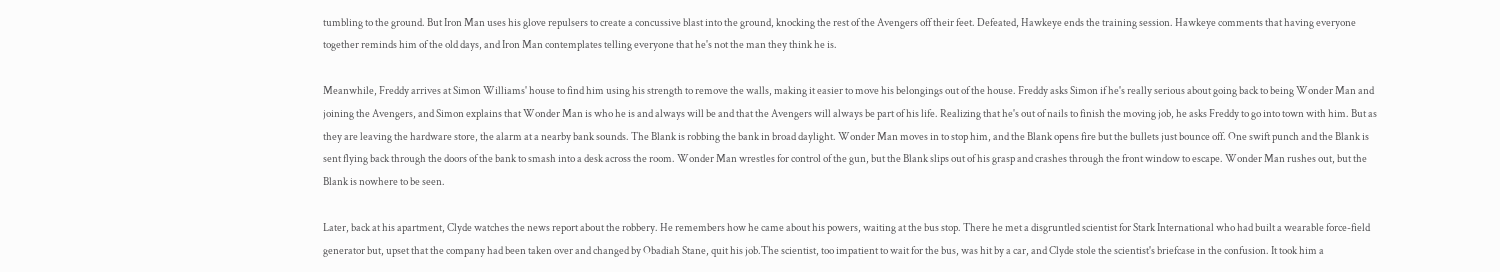tumbling to the ground. But Iron Man uses his glove repulsers to create a concussive blast into the ground, knocking the rest of the Avengers off their feet. Defeated, Hawkeye ends the training session. Hawkeye comments that having everyone together reminds him of the old days, and Iron Man contemplates telling everyone that he's not the man they think he is.

Meanwhile, Freddy arrives at Simon Williams' house to find him using his strength to remove the walls, making it easier to move his belongings out of the house. Freddy asks Simon if he's really serious about going back to being Wonder Man and joining the Avengers, and Simon explains that Wonder Man is who he is and always will be and that the Avengers will always be part of his life. Realizing that he's out of nails to finish the moving job, he asks Freddy to go into town with him. But as they are leaving the hardware store, the alarm at a nearby bank sounds. The Blank is robbing the bank in broad daylight. Wonder Man moves in to stop him, and the Blank opens fire but the bullets just bounce off. One swift punch and the Blank is sent flying back through the doors of the bank to smash into a desk across the room. Wonder Man wrestles for control of the gun, but the Blank slips out of his grasp and crashes through the front window to escape. Wonder Man rushes out, but the Blank is nowhere to be seen.

Later, back at his apartment, Clyde watches the news report about the robbery. He remembers how he came about his powers, waiting at the bus stop. There he met a disgruntled scientist for Stark International who had built a wearable force-field generator but, upset that the company had been taken over and changed by Obadiah Stane, quit his job.The scientist, too impatient to wait for the bus, was hit by a car, and Clyde stole the scientist's briefcase in the confusion. It took him a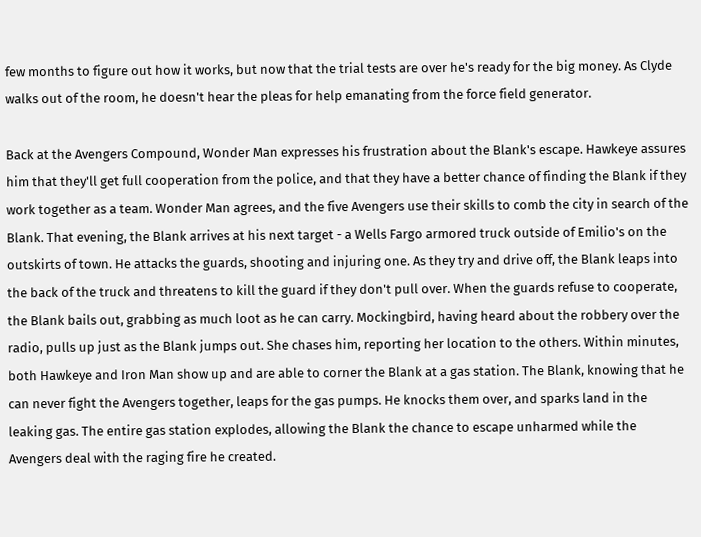few months to figure out how it works, but now that the trial tests are over he's ready for the big money. As Clyde walks out of the room, he doesn't hear the pleas for help emanating from the force field generator.

Back at the Avengers Compound, Wonder Man expresses his frustration about the Blank's escape. Hawkeye assures him that they'll get full cooperation from the police, and that they have a better chance of finding the Blank if they work together as a team. Wonder Man agrees, and the five Avengers use their skills to comb the city in search of the Blank. That evening, the Blank arrives at his next target - a Wells Fargo armored truck outside of Emilio's on the outskirts of town. He attacks the guards, shooting and injuring one. As they try and drive off, the Blank leaps into the back of the truck and threatens to kill the guard if they don't pull over. When the guards refuse to cooperate, the Blank bails out, grabbing as much loot as he can carry. Mockingbird, having heard about the robbery over the radio, pulls up just as the Blank jumps out. She chases him, reporting her location to the others. Within minutes, both Hawkeye and Iron Man show up and are able to corner the Blank at a gas station. The Blank, knowing that he can never fight the Avengers together, leaps for the gas pumps. He knocks them over, and sparks land in the leaking gas. The entire gas station explodes, allowing the Blank the chance to escape unharmed while the Avengers deal with the raging fire he created.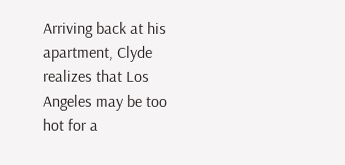Arriving back at his apartment, Clyde realizes that Los Angeles may be too hot for a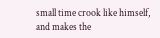small time crook like himself, and makes the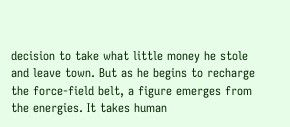decision to take what little money he stole and leave town. But as he begins to recharge the force-field belt, a figure emerges from the energies. It takes human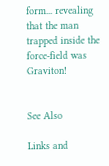form... revealing that the man trapped inside the force-field was Graviton!


See Also

Links and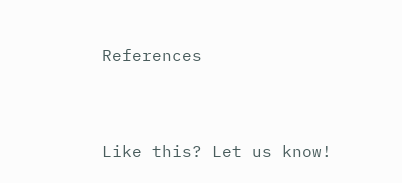References


Like this? Let us know!